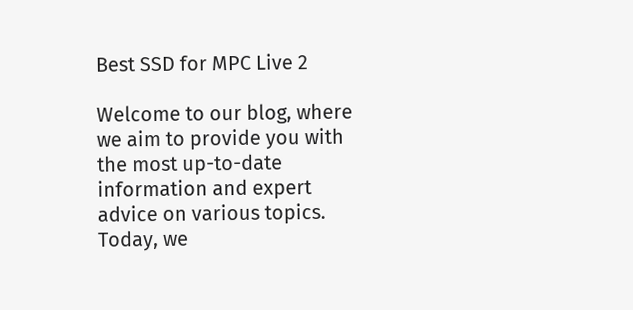Best SSD for MPC Live 2

Welcome to our blog, where we aim to provide you with the most up-to-date information and expert advice on various topics. Today, we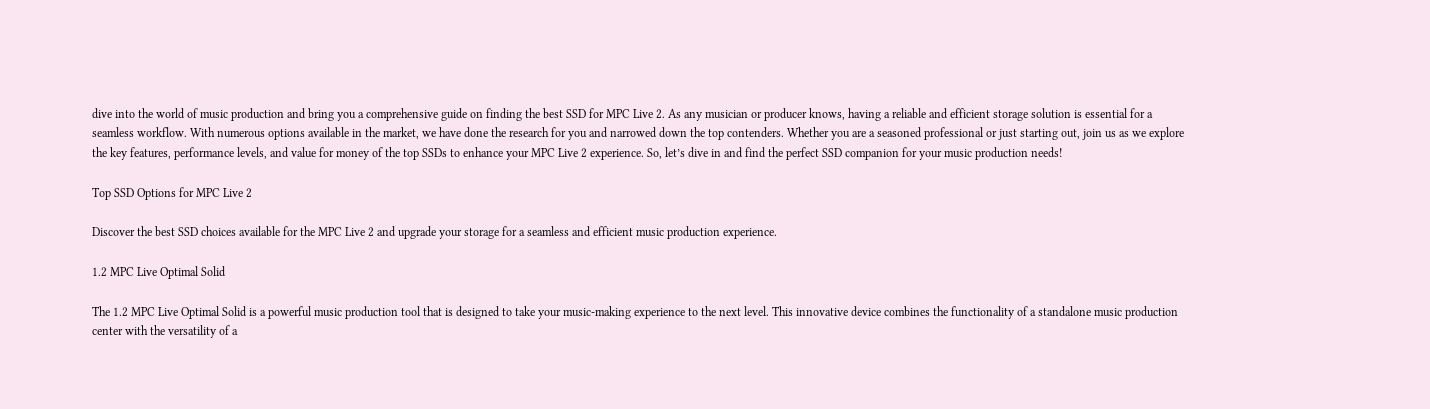dive into the world of music production and bring you a comprehensive guide on finding the best SSD for MPC Live 2. As any musician or producer knows, having a reliable and efficient storage solution is essential for a seamless workflow. With numerous options available in the market, we have done the research for you and narrowed down the top contenders. Whether you are a seasoned professional or just starting out, join us as we explore the key features, performance levels, and value for money of the top SSDs to enhance your MPC Live 2 experience. So, let’s dive in and find the perfect SSD companion for your music production needs!

Top SSD Options for MPC Live 2

Discover the best SSD choices available for the MPC Live 2 and upgrade your storage for a seamless and efficient music production experience.

1.2 MPC Live Optimal Solid

The 1.2 MPC Live Optimal Solid is a powerful music production tool that is designed to take your music-making experience to the next level. This innovative device combines the functionality of a standalone music production center with the versatility of a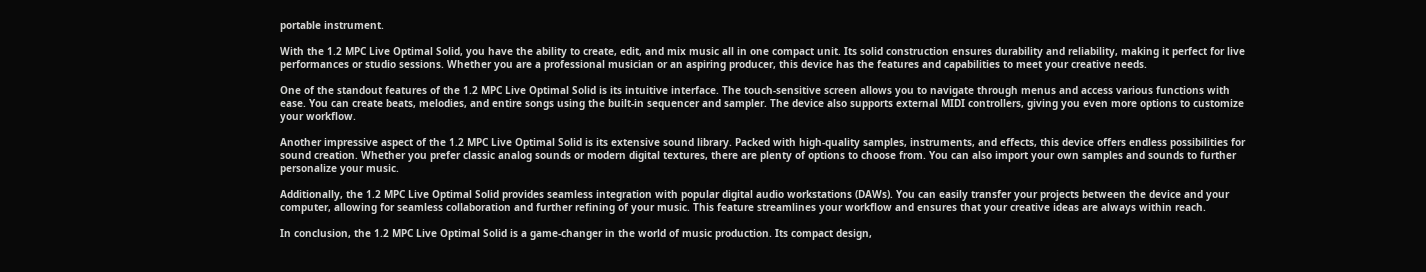portable instrument.

With the 1.2 MPC Live Optimal Solid, you have the ability to create, edit, and mix music all in one compact unit. Its solid construction ensures durability and reliability, making it perfect for live performances or studio sessions. Whether you are a professional musician or an aspiring producer, this device has the features and capabilities to meet your creative needs.

One of the standout features of the 1.2 MPC Live Optimal Solid is its intuitive interface. The touch-sensitive screen allows you to navigate through menus and access various functions with ease. You can create beats, melodies, and entire songs using the built-in sequencer and sampler. The device also supports external MIDI controllers, giving you even more options to customize your workflow.

Another impressive aspect of the 1.2 MPC Live Optimal Solid is its extensive sound library. Packed with high-quality samples, instruments, and effects, this device offers endless possibilities for sound creation. Whether you prefer classic analog sounds or modern digital textures, there are plenty of options to choose from. You can also import your own samples and sounds to further personalize your music.

Additionally, the 1.2 MPC Live Optimal Solid provides seamless integration with popular digital audio workstations (DAWs). You can easily transfer your projects between the device and your computer, allowing for seamless collaboration and further refining of your music. This feature streamlines your workflow and ensures that your creative ideas are always within reach.

In conclusion, the 1.2 MPC Live Optimal Solid is a game-changer in the world of music production. Its compact design,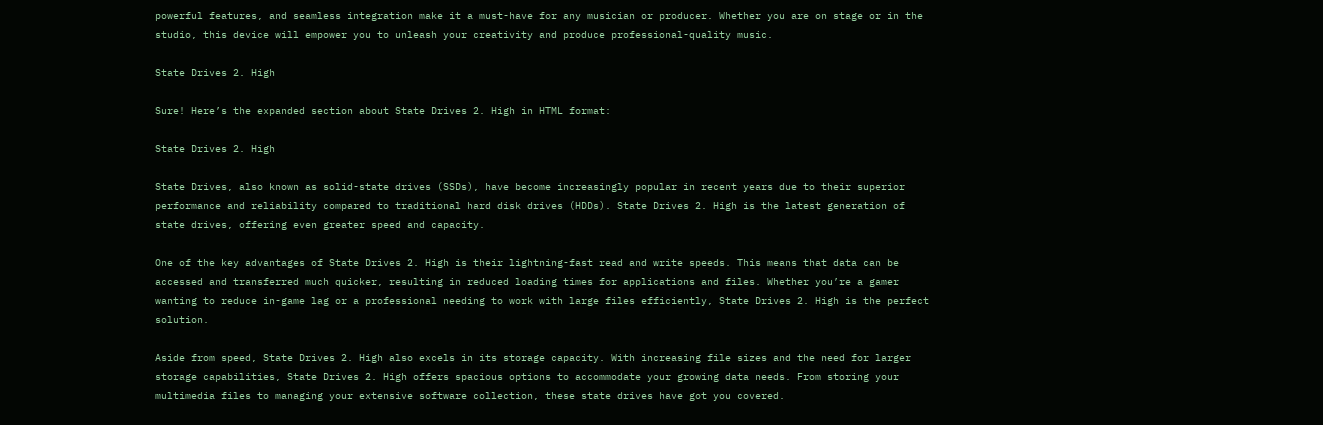powerful features, and seamless integration make it a must-have for any musician or producer. Whether you are on stage or in the studio, this device will empower you to unleash your creativity and produce professional-quality music.

State Drives 2. High

Sure! Here’s the expanded section about State Drives 2. High in HTML format:

State Drives 2. High

State Drives, also known as solid-state drives (SSDs), have become increasingly popular in recent years due to their superior performance and reliability compared to traditional hard disk drives (HDDs). State Drives 2. High is the latest generation of state drives, offering even greater speed and capacity.

One of the key advantages of State Drives 2. High is their lightning-fast read and write speeds. This means that data can be accessed and transferred much quicker, resulting in reduced loading times for applications and files. Whether you’re a gamer wanting to reduce in-game lag or a professional needing to work with large files efficiently, State Drives 2. High is the perfect solution.

Aside from speed, State Drives 2. High also excels in its storage capacity. With increasing file sizes and the need for larger storage capabilities, State Drives 2. High offers spacious options to accommodate your growing data needs. From storing your multimedia files to managing your extensive software collection, these state drives have got you covered.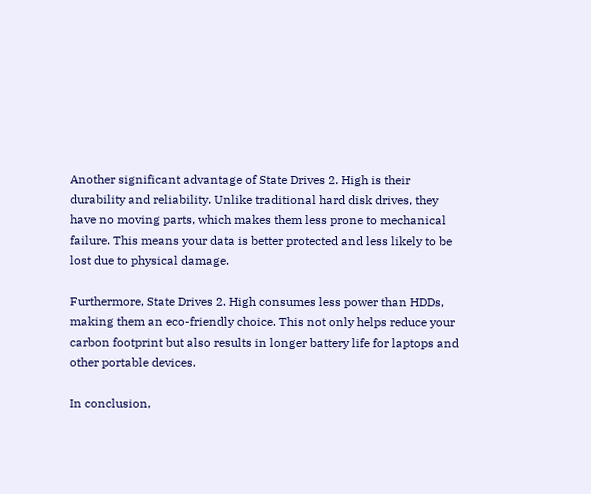Another significant advantage of State Drives 2. High is their durability and reliability. Unlike traditional hard disk drives, they have no moving parts, which makes them less prone to mechanical failure. This means your data is better protected and less likely to be lost due to physical damage.

Furthermore, State Drives 2. High consumes less power than HDDs, making them an eco-friendly choice. This not only helps reduce your carbon footprint but also results in longer battery life for laptops and other portable devices.

In conclusion,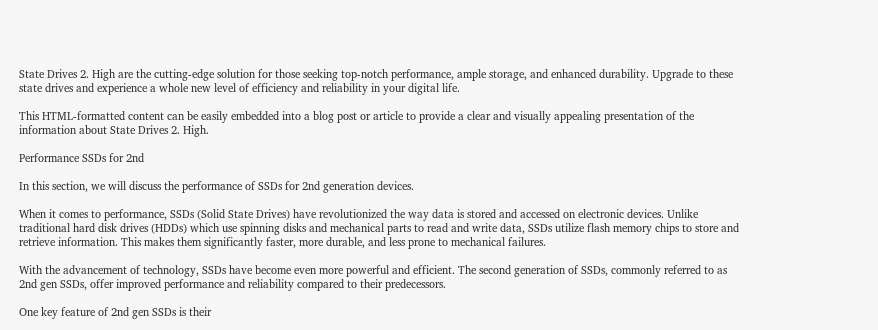State Drives 2. High are the cutting-edge solution for those seeking top-notch performance, ample storage, and enhanced durability. Upgrade to these state drives and experience a whole new level of efficiency and reliability in your digital life.

This HTML-formatted content can be easily embedded into a blog post or article to provide a clear and visually appealing presentation of the information about State Drives 2. High.

Performance SSDs for 2nd

In this section, we will discuss the performance of SSDs for 2nd generation devices.

When it comes to performance, SSDs (Solid State Drives) have revolutionized the way data is stored and accessed on electronic devices. Unlike traditional hard disk drives (HDDs) which use spinning disks and mechanical parts to read and write data, SSDs utilize flash memory chips to store and retrieve information. This makes them significantly faster, more durable, and less prone to mechanical failures.

With the advancement of technology, SSDs have become even more powerful and efficient. The second generation of SSDs, commonly referred to as 2nd gen SSDs, offer improved performance and reliability compared to their predecessors.

One key feature of 2nd gen SSDs is their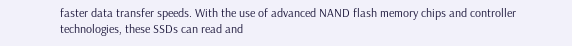faster data transfer speeds. With the use of advanced NAND flash memory chips and controller technologies, these SSDs can read and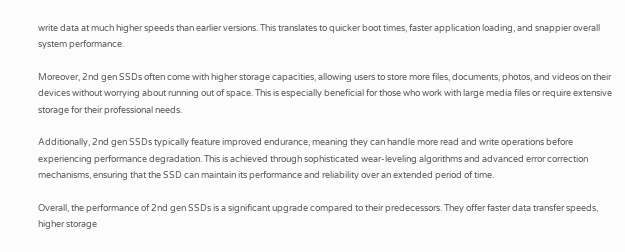write data at much higher speeds than earlier versions. This translates to quicker boot times, faster application loading, and snappier overall system performance.

Moreover, 2nd gen SSDs often come with higher storage capacities, allowing users to store more files, documents, photos, and videos on their devices without worrying about running out of space. This is especially beneficial for those who work with large media files or require extensive storage for their professional needs.

Additionally, 2nd gen SSDs typically feature improved endurance, meaning they can handle more read and write operations before experiencing performance degradation. This is achieved through sophisticated wear-leveling algorithms and advanced error correction mechanisms, ensuring that the SSD can maintain its performance and reliability over an extended period of time.

Overall, the performance of 2nd gen SSDs is a significant upgrade compared to their predecessors. They offer faster data transfer speeds, higher storage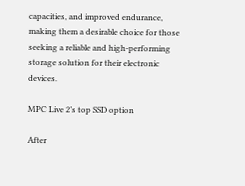capacities, and improved endurance, making them a desirable choice for those seeking a reliable and high-performing storage solution for their electronic devices.

MPC Live 2’s top SSD option

After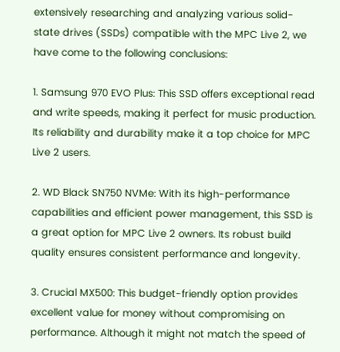extensively researching and analyzing various solid-state drives (SSDs) compatible with the MPC Live 2, we have come to the following conclusions:

1. Samsung 970 EVO Plus: This SSD offers exceptional read and write speeds, making it perfect for music production. Its reliability and durability make it a top choice for MPC Live 2 users.

2. WD Black SN750 NVMe: With its high-performance capabilities and efficient power management, this SSD is a great option for MPC Live 2 owners. Its robust build quality ensures consistent performance and longevity.

3. Crucial MX500: This budget-friendly option provides excellent value for money without compromising on performance. Although it might not match the speed of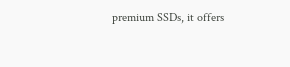premium SSDs, it offers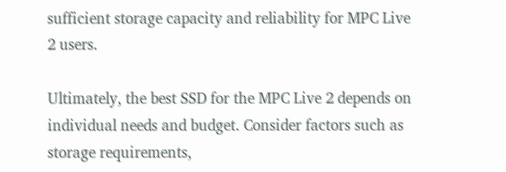sufficient storage capacity and reliability for MPC Live 2 users.

Ultimately, the best SSD for the MPC Live 2 depends on individual needs and budget. Consider factors such as storage requirements,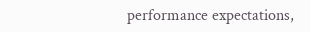performance expectations,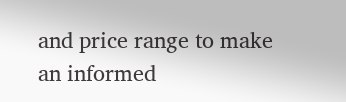and price range to make an informed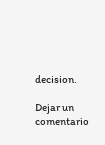decision.

Dejar un comentario